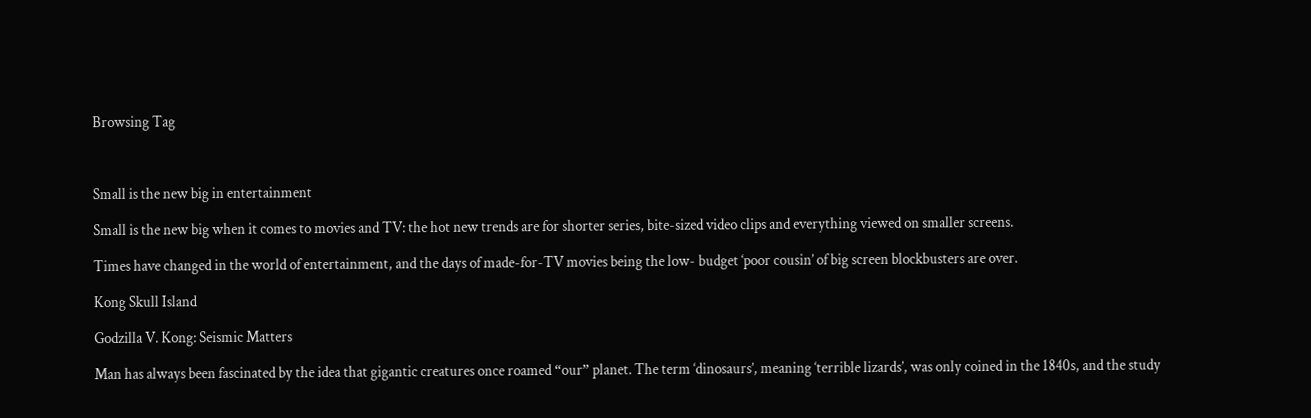Browsing Tag



Small is the new big in entertainment

Small is the new big when it comes to movies and TV: the hot new trends are for shorter series, bite-sized video clips and everything viewed on smaller screens.

Times have changed in the world of entertainment, and the days of made-for-TV movies being the low- budget ‘poor cousin’ of big screen blockbusters are over.

Kong Skull Island

Godzilla V. Kong: Seismic Matters

Man has always been fascinated by the idea that gigantic creatures once roamed “our” planet. The term ‘dinosaurs’, meaning ‘terrible lizards’, was only coined in the 1840s, and the study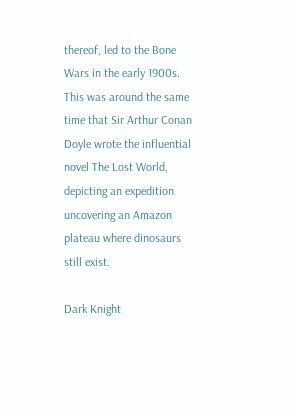thereof, led to the Bone Wars in the early 1900s. This was around the same time that Sir Arthur Conan Doyle wrote the influential novel The Lost World, depicting an expedition uncovering an Amazon plateau where dinosaurs still exist.

Dark Knight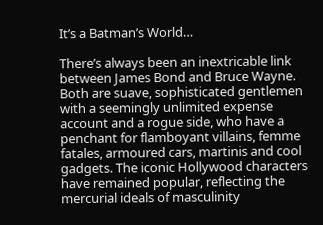It’s a Batman’s World…

There’s always been an inextricable link between James Bond and Bruce Wayne. Both are suave, sophisticated gentlemen with a seemingly unlimited expense account and a rogue side, who have a penchant for flamboyant villains, femme fatales, armoured cars, martinis and cool gadgets. The iconic Hollywood characters have remained popular, reflecting the mercurial ideals of masculinity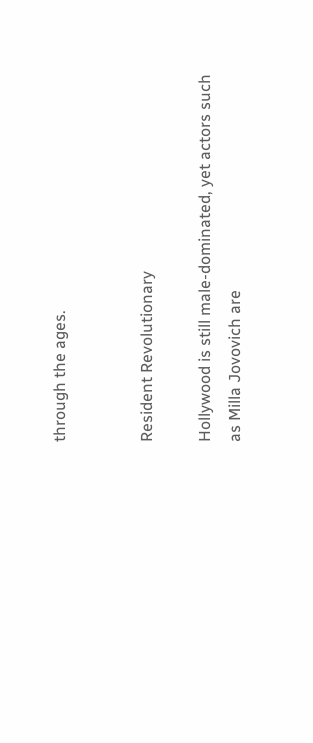through the ages.


Resident Revolutionary

Hollywood is still male-dominated, yet actors such as Milla Jovovich are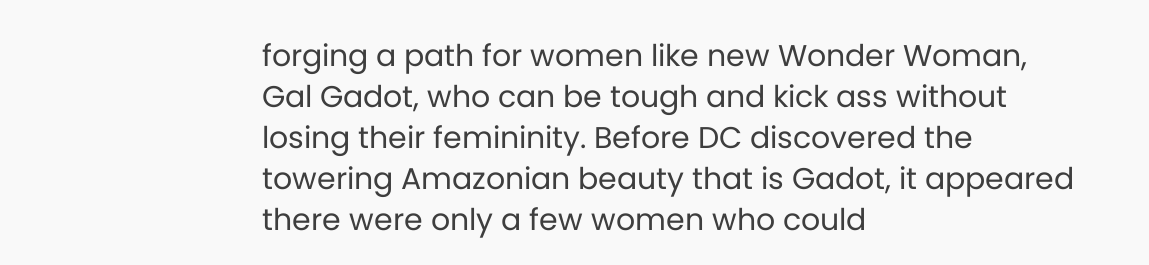forging a path for women like new Wonder Woman, Gal Gadot, who can be tough and kick ass without losing their femininity. Before DC discovered the towering Amazonian beauty that is Gadot, it appeared there were only a few women who could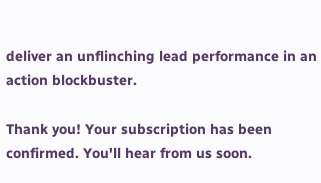deliver an unflinching lead performance in an action blockbuster.

Thank you! Your subscription has been confirmed. You'll hear from us soon.